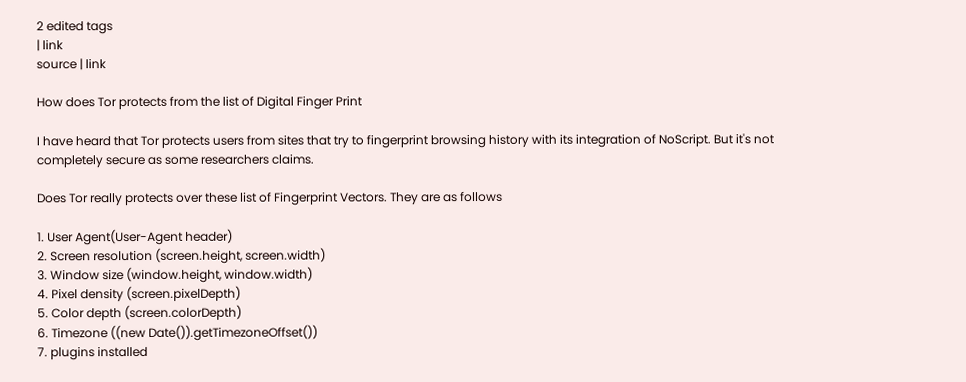2 edited tags
| link
source | link

How does Tor protects from the list of Digital Finger Print

I have heard that Tor protects users from sites that try to fingerprint browsing history with its integration of NoScript. But it's not completely secure as some researchers claims.

Does Tor really protects over these list of Fingerprint Vectors. They are as follows

1. User Agent(User-Agent header)
2. Screen resolution (screen.height, screen.width)
3. Window size (window.height, window.width)
4. Pixel density (screen.pixelDepth)
5. Color depth (screen.colorDepth)
6. Timezone ((new Date()).getTimezoneOffset())
7. plugins installed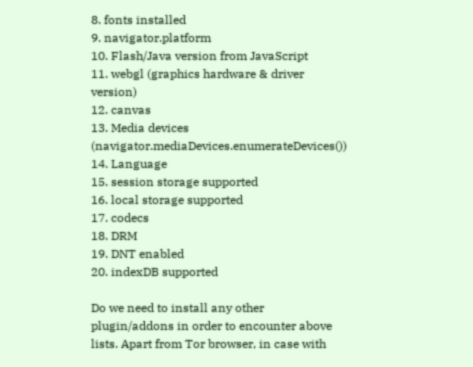8. fonts installed
9. navigator.platform
10. Flash/Java version from JavaScript
11. webgl (graphics hardware & driver version)
12. canvas
13. Media devices (navigator.mediaDevices.enumerateDevices())
14. Language
15. session storage supported
16. local storage supported
17. codecs
18. DRM
19. DNT enabled
20. indexDB supported

Do we need to install any other plugin/addons in order to encounter above lists. Apart from Tor browser, in case with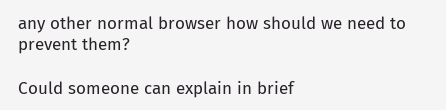any other normal browser how should we need to prevent them?

Could someone can explain in brief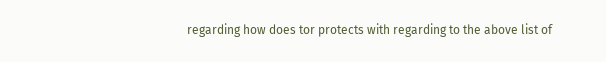regarding how does tor protects with regarding to the above list of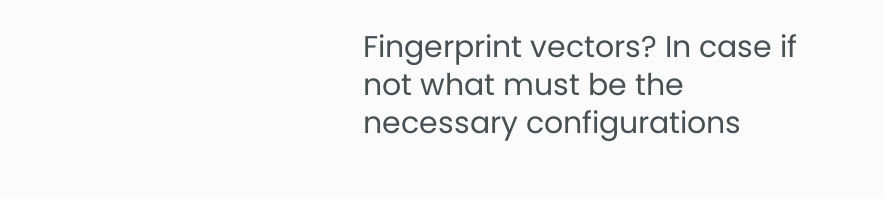Fingerprint vectors? In case if not what must be the necessary configurations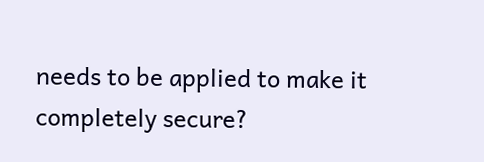needs to be applied to make it completely secure?